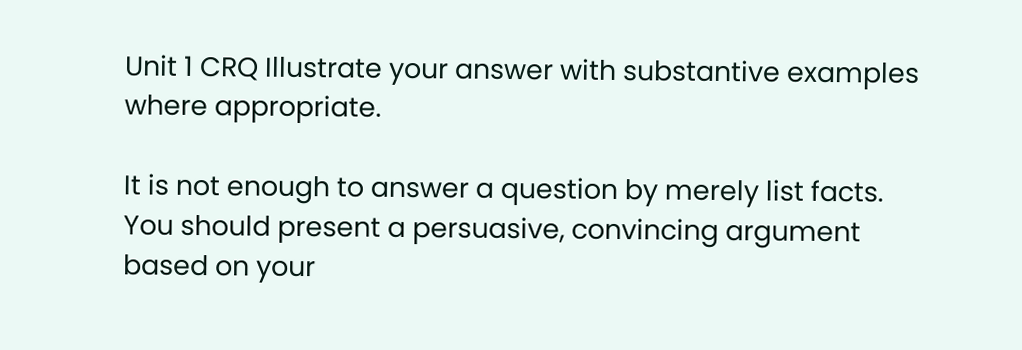Unit 1 CRQ Illustrate your answer with substantive examples where appropriate.

It is not enough to answer a question by merely list facts. You should present a persuasive, convincing argument based on your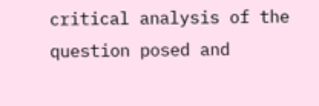critical analysis of the question posed and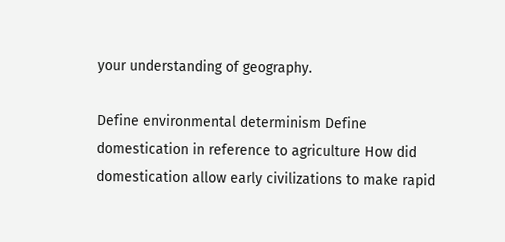your understanding of geography.

Define environmental determinism Define domestication in reference to agriculture How did domestication allow early civilizations to make rapid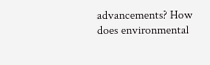advancements? How does environmental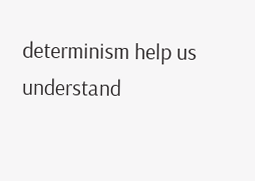determinism help us understand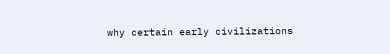why certain early civilizations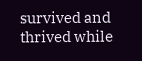survived and thrived while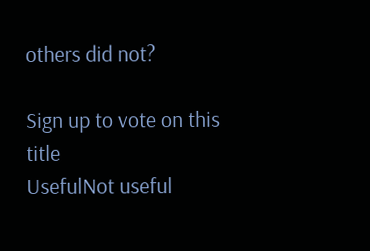others did not?

Sign up to vote on this title
UsefulNot useful